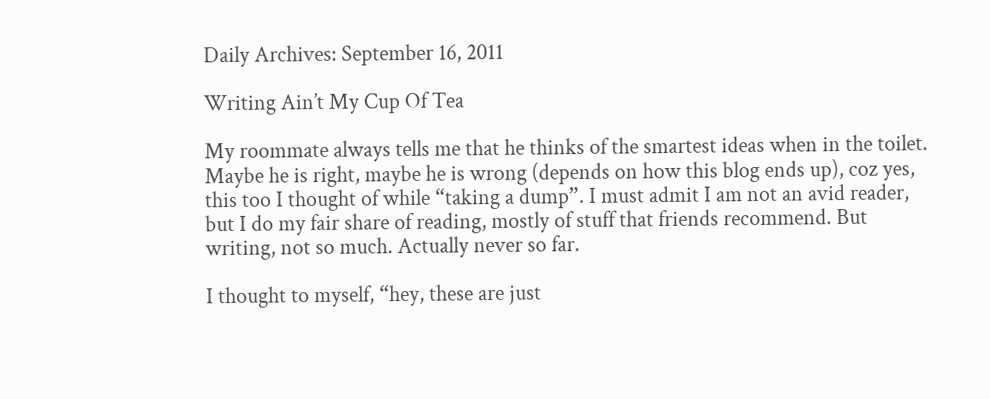Daily Archives: September 16, 2011

Writing Ain’t My Cup Of Tea

My roommate always tells me that he thinks of the smartest ideas when in the toilet. Maybe he is right, maybe he is wrong (depends on how this blog ends up), coz yes, this too I thought of while “taking a dump”. I must admit I am not an avid reader, but I do my fair share of reading, mostly of stuff that friends recommend. But writing, not so much. Actually never so far.

I thought to myself, “hey, these are just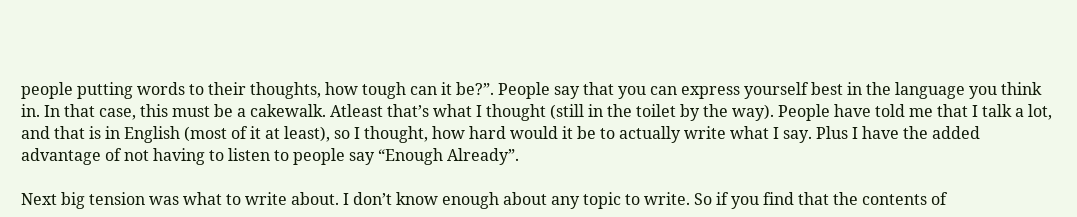people putting words to their thoughts, how tough can it be?”. People say that you can express yourself best in the language you think in. In that case, this must be a cakewalk. Atleast that’s what I thought (still in the toilet by the way). People have told me that I talk a lot, and that is in English (most of it at least), so I thought, how hard would it be to actually write what I say. Plus I have the added advantage of not having to listen to people say “Enough Already”.

Next big tension was what to write about. I don’t know enough about any topic to write. So if you find that the contents of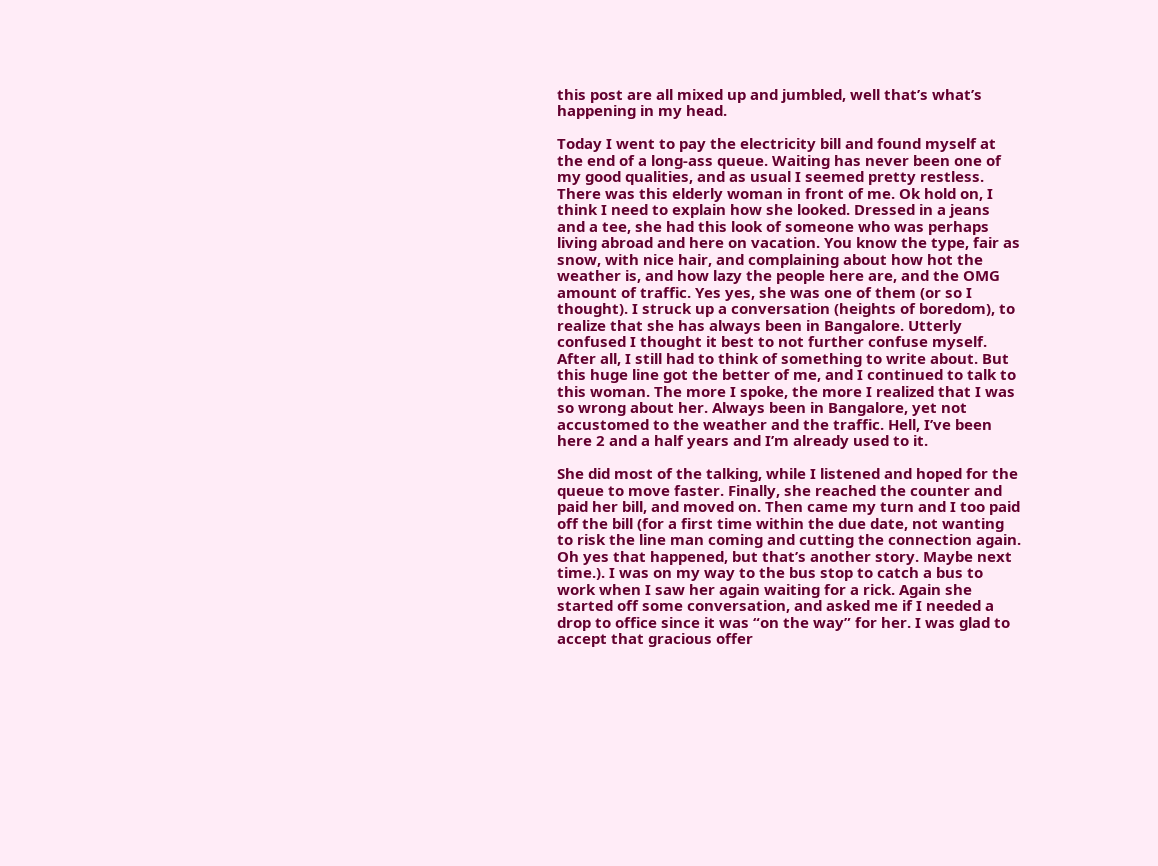this post are all mixed up and jumbled, well that’s what’s happening in my head.

Today I went to pay the electricity bill and found myself at the end of a long-ass queue. Waiting has never been one of my good qualities, and as usual I seemed pretty restless. There was this elderly woman in front of me. Ok hold on, I think I need to explain how she looked. Dressed in a jeans and a tee, she had this look of someone who was perhaps living abroad and here on vacation. You know the type, fair as snow, with nice hair, and complaining about how hot the weather is, and how lazy the people here are, and the OMG amount of traffic. Yes yes, she was one of them (or so I thought). I struck up a conversation (heights of boredom), to realize that she has always been in Bangalore. Utterly confused I thought it best to not further confuse myself. After all, I still had to think of something to write about. But this huge line got the better of me, and I continued to talk to this woman. The more I spoke, the more I realized that I was so wrong about her. Always been in Bangalore, yet not accustomed to the weather and the traffic. Hell, I’ve been here 2 and a half years and I’m already used to it.

She did most of the talking, while I listened and hoped for the queue to move faster. Finally, she reached the counter and paid her bill, and moved on. Then came my turn and I too paid off the bill (for a first time within the due date, not wanting to risk the line man coming and cutting the connection again. Oh yes that happened, but that’s another story. Maybe next time.). I was on my way to the bus stop to catch a bus to work when I saw her again waiting for a rick. Again she started off some conversation, and asked me if I needed a drop to office since it was “on the way” for her. I was glad to accept that gracious offer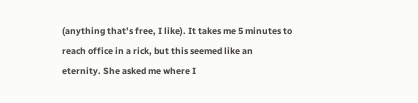(anything that’s free, I like). It takes me 5 minutes to reach office in a rick, but this seemed like an eternity. She asked me where I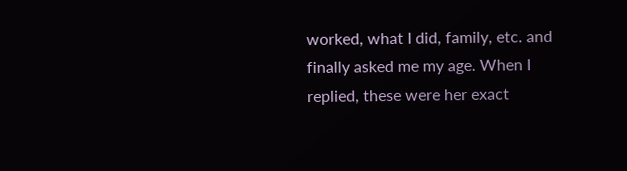worked, what I did, family, etc. and finally asked me my age. When I replied, these were her exact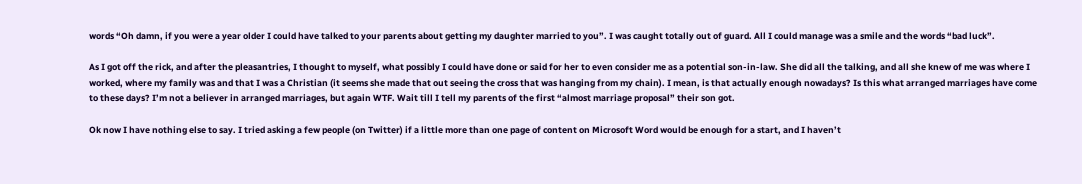words “Oh damn, if you were a year older I could have talked to your parents about getting my daughter married to you”. I was caught totally out of guard. All I could manage was a smile and the words “bad luck”.

As I got off the rick, and after the pleasantries, I thought to myself, what possibly I could have done or said for her to even consider me as a potential son-in-law. She did all the talking, and all she knew of me was where I worked, where my family was and that I was a Christian (it seems she made that out seeing the cross that was hanging from my chain). I mean, is that actually enough nowadays? Is this what arranged marriages have come to these days? I’m not a believer in arranged marriages, but again WTF. Wait till I tell my parents of the first “almost marriage proposal” their son got.

Ok now I have nothing else to say. I tried asking a few people (on Twitter) if a little more than one page of content on Microsoft Word would be enough for a start, and I haven’t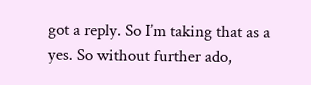got a reply. So I’m taking that as a yes. So without further ado,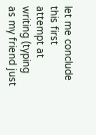let me conclude this first attempt at writing (typing as my friend just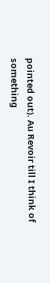pointed out). Au Revoir till I think of something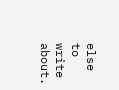else to write about.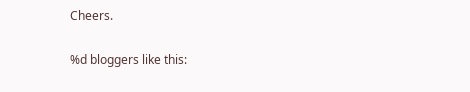Cheers.

%d bloggers like this: